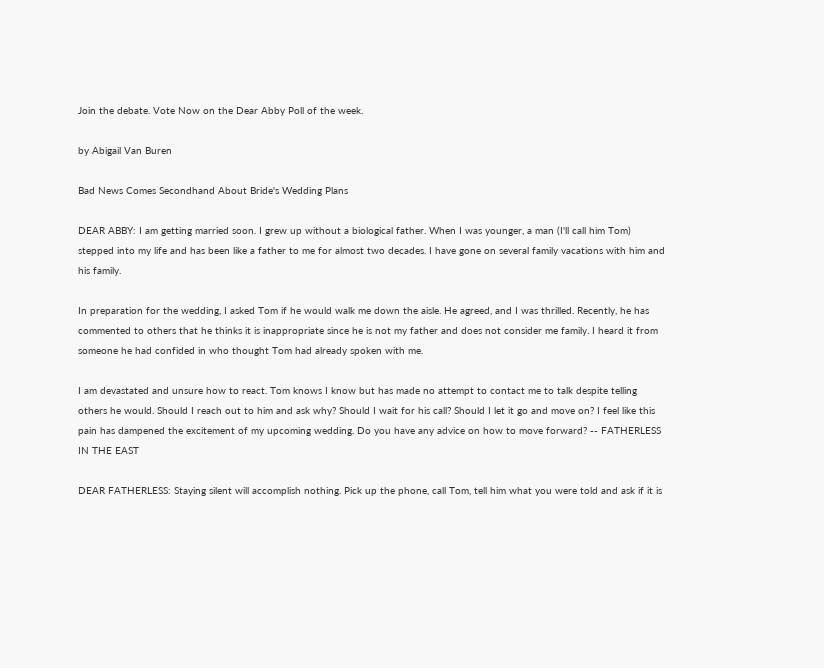Join the debate. Vote Now on the Dear Abby Poll of the week.

by Abigail Van Buren

Bad News Comes Secondhand About Bride's Wedding Plans

DEAR ABBY: I am getting married soon. I grew up without a biological father. When I was younger, a man (I'll call him Tom) stepped into my life and has been like a father to me for almost two decades. I have gone on several family vacations with him and his family.

In preparation for the wedding, I asked Tom if he would walk me down the aisle. He agreed, and I was thrilled. Recently, he has commented to others that he thinks it is inappropriate since he is not my father and does not consider me family. I heard it from someone he had confided in who thought Tom had already spoken with me.

I am devastated and unsure how to react. Tom knows I know but has made no attempt to contact me to talk despite telling others he would. Should I reach out to him and ask why? Should I wait for his call? Should I let it go and move on? I feel like this pain has dampened the excitement of my upcoming wedding. Do you have any advice on how to move forward? -- FATHERLESS IN THE EAST

DEAR FATHERLESS: Staying silent will accomplish nothing. Pick up the phone, call Tom, tell him what you were told and ask if it is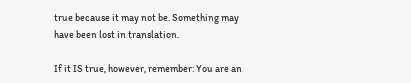true because it may not be. Something may have been lost in translation.

If it IS true, however, remember: You are an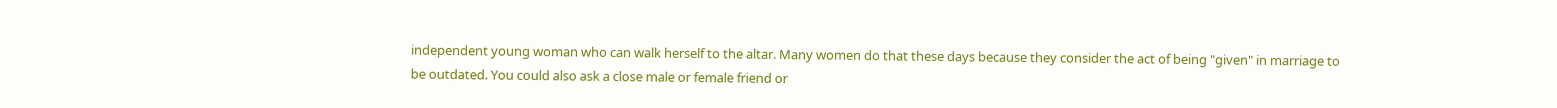independent young woman who can walk herself to the altar. Many women do that these days because they consider the act of being "given" in marriage to be outdated. You could also ask a close male or female friend or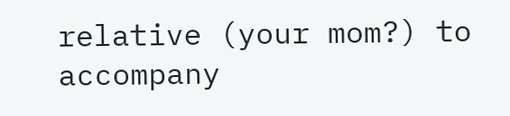relative (your mom?) to accompany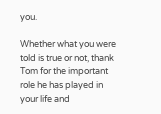you.

Whether what you were told is true or not, thank Tom for the important role he has played in your life and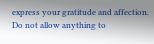express your gratitude and affection. Do not allow anything to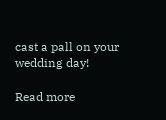cast a pall on your wedding day!

Read more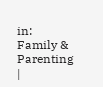in: Family & Parenting |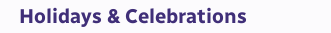Holidays & Celebrations